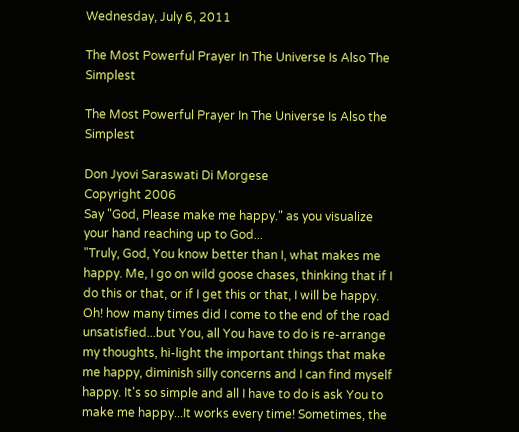Wednesday, July 6, 2011

The Most Powerful Prayer In The Universe Is Also The Simplest

The Most Powerful Prayer In The Universe Is Also the Simplest

Don Jyovi Saraswati Di Morgese
Copyright 2006
Say "God, Please make me happy." as you visualize your hand reaching up to God...
"Truly, God, You know better than I, what makes me happy. Me, I go on wild goose chases, thinking that if I do this or that, or if I get this or that, I will be happy. Oh! how many times did I come to the end of the road unsatisfied...but You, all You have to do is re-arrange my thoughts, hi-light the important things that make me happy, diminish silly concerns and I can find myself happy. It's so simple and all I have to do is ask You to make me happy...It works every time! Sometimes, the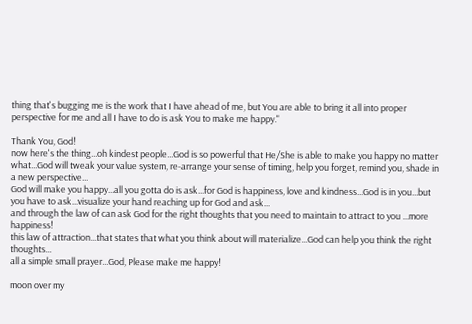thing that's bugging me is the work that I have ahead of me, but You are able to bring it all into proper perspective for me and all I have to do is ask You to make me happy."

Thank You, God!
now here's the thing...oh kindest people...God is so powerful that He/She is able to make you happy no matter what...God will tweak your value system, re-arrange your sense of timing, help you forget, remind you, shade in a new perspective...
God will make you happy...all you gotta do is ask...for God is happiness, love and kindness...God is in you...but you have to ask...visualize your hand reaching up for God and ask...
and through the law of can ask God for the right thoughts that you need to maintain to attract to you ...more happiness!
this law of attraction...that states that what you think about will materialize...God can help you think the right thoughts...
all a simple small prayer...God, Please make me happy!

moon over my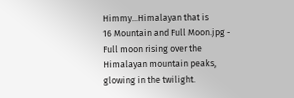Himmy...Himalayan that is
16 Mountain and Full Moon.jpg - Full moon rising over the Himalayan mountain peaks, glowing in the twilight.